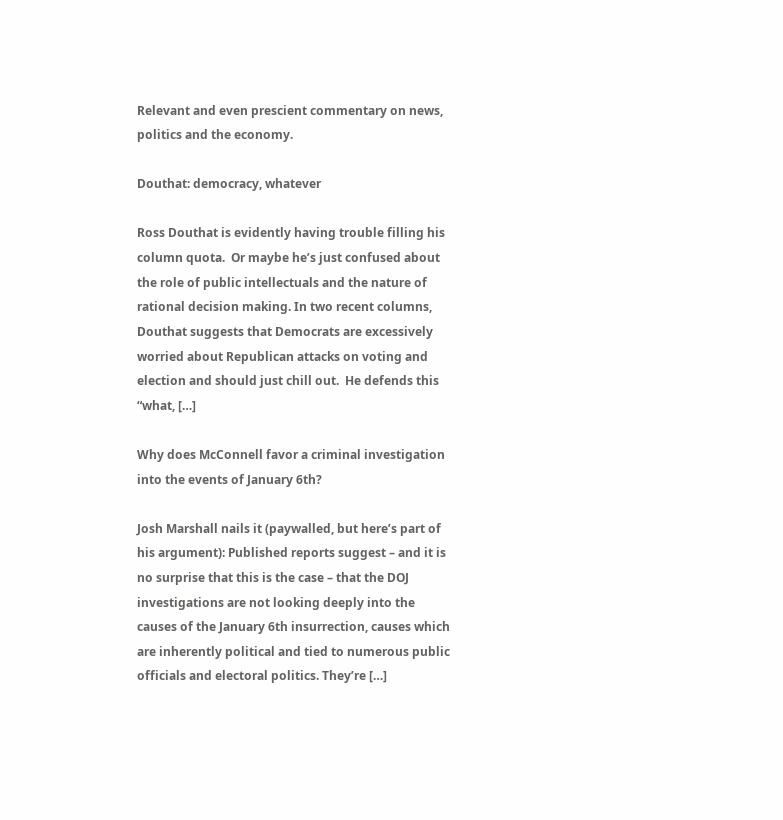Relevant and even prescient commentary on news, politics and the economy.

Douthat: democracy, whatever

Ross Douthat is evidently having trouble filling his column quota.  Or maybe he’s just confused about the role of public intellectuals and the nature of rational decision making. In two recent columns, Douthat suggests that Democrats are excessively worried about Republican attacks on voting and election and should just chill out.  He defends this “what, […]

Why does McConnell favor a criminal investigation into the events of January 6th?

Josh Marshall nails it (paywalled, but here’s part of his argument): Published reports suggest – and it is no surprise that this is the case – that the DOJ investigations are not looking deeply into the causes of the January 6th insurrection, causes which are inherently political and tied to numerous public officials and electoral politics. They’re […]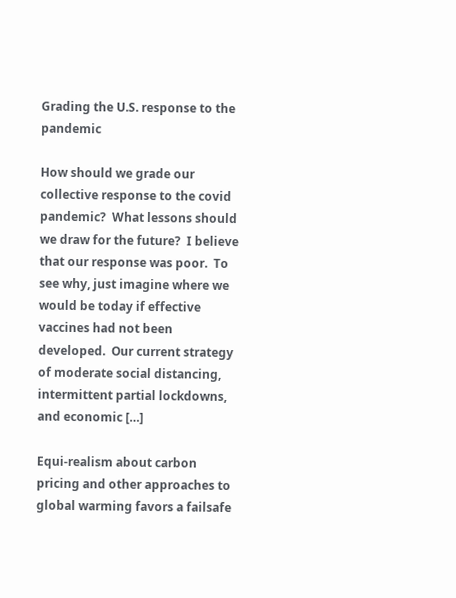Grading the U.S. response to the pandemic

How should we grade our collective response to the covid pandemic?  What lessons should we draw for the future?  I believe that our response was poor.  To see why, just imagine where we would be today if effective vaccines had not been developed.  Our current strategy of moderate social distancing, intermittent partial lockdowns, and economic […]

Equi-realism about carbon pricing and other approaches to global warming favors a failsafe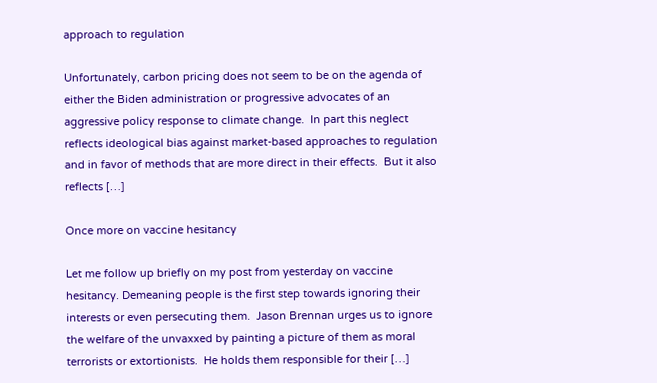approach to regulation

Unfortunately, carbon pricing does not seem to be on the agenda of either the Biden administration or progressive advocates of an aggressive policy response to climate change.  In part this neglect reflects ideological bias against market-based approaches to regulation and in favor of methods that are more direct in their effects.  But it also reflects […]

Once more on vaccine hesitancy

Let me follow up briefly on my post from yesterday on vaccine hesitancy. Demeaning people is the first step towards ignoring their interests or even persecuting them.  Jason Brennan urges us to ignore the welfare of the unvaxxed by painting a picture of them as moral terrorists or extortionists.  He holds them responsible for their […]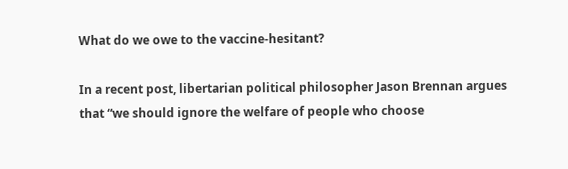What do we owe to the vaccine-hesitant?

In a recent post, libertarian political philosopher Jason Brennan argues that “we should ignore the welfare of people who choose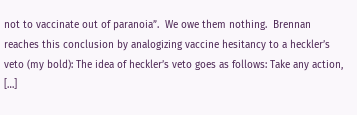not to vaccinate out of paranoia”.  We owe them nothing.  Brennan reaches this conclusion by analogizing vaccine hesitancy to a heckler’s veto (my bold): The idea of heckler’s veto goes as follows: Take any action, […]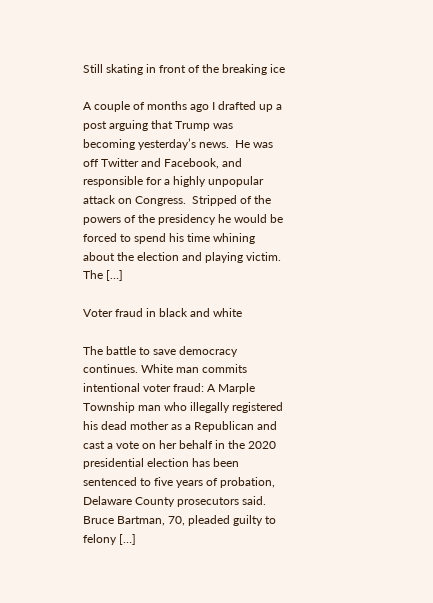Still skating in front of the breaking ice

A couple of months ago I drafted up a post arguing that Trump was becoming yesterday’s news.  He was off Twitter and Facebook, and responsible for a highly unpopular attack on Congress.  Stripped of the powers of the presidency he would be forced to spend his time whining about the election and playing victim.  The […]

Voter fraud in black and white

The battle to save democracy continues. White man commits intentional voter fraud: A Marple Township man who illegally registered his dead mother as a Republican and cast a vote on her behalf in the 2020 presidential election has been sentenced to five years of probation, Delaware County prosecutors said. Bruce Bartman, 70, pleaded guilty to felony […]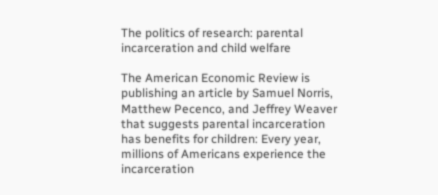The politics of research: parental incarceration and child welfare

The American Economic Review is publishing an article by Samuel Norris, Matthew Pecenco, and Jeffrey Weaver that suggests parental incarceration has benefits for children: Every year, millions of Americans experience the incarceration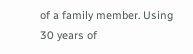of a family member. Using 30 years of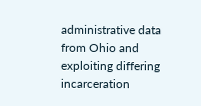administrative data from Ohio and exploiting differing incarceration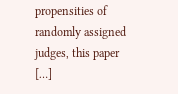propensities of randomly assigned judges, this paper […]